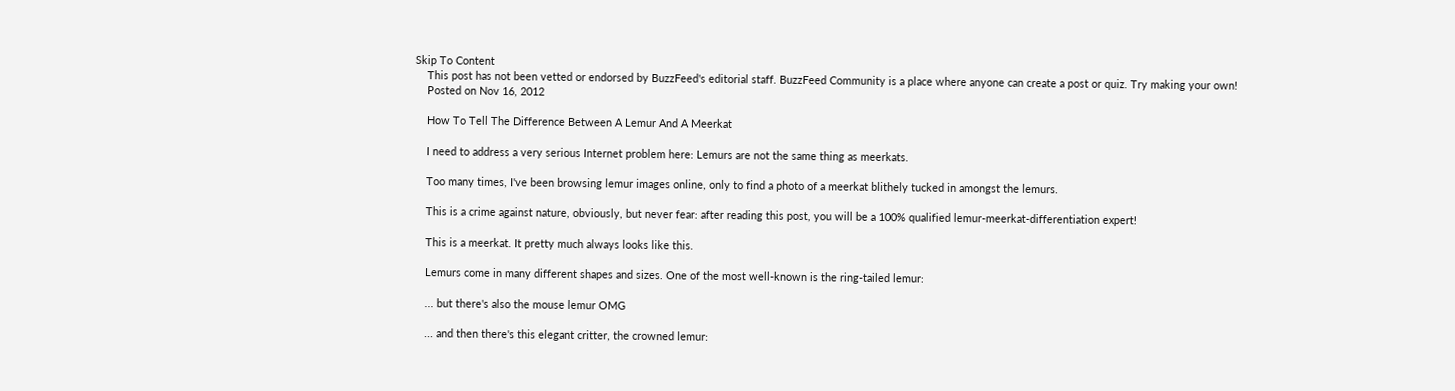Skip To Content
    This post has not been vetted or endorsed by BuzzFeed's editorial staff. BuzzFeed Community is a place where anyone can create a post or quiz. Try making your own!
    Posted on Nov 16, 2012

    How To Tell The Difference Between A Lemur And A Meerkat

    I need to address a very serious Internet problem here: Lemurs are not the same thing as meerkats.

    Too many times, I've been browsing lemur images online, only to find a photo of a meerkat blithely tucked in amongst the lemurs.

    This is a crime against nature, obviously, but never fear: after reading this post, you will be a 100% qualified lemur-meerkat-differentiation expert!

    This is a meerkat. It pretty much always looks like this.

    Lemurs come in many different shapes and sizes. One of the most well-known is the ring-tailed lemur:

    ... but there's also the mouse lemur OMG

    ... and then there's this elegant critter, the crowned lemur: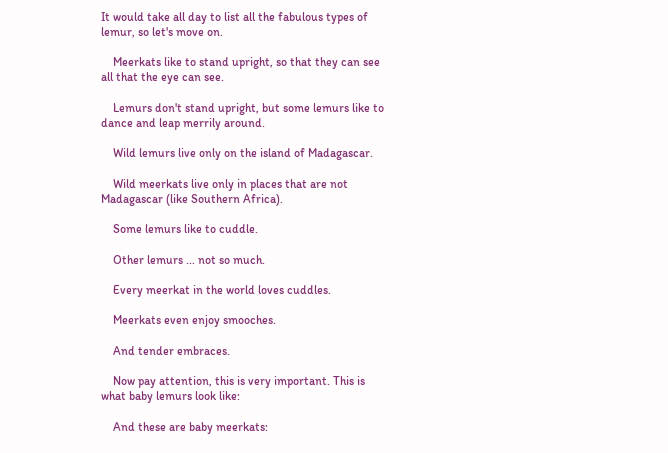It would take all day to list all the fabulous types of lemur, so let's move on.

    Meerkats like to stand upright, so that they can see all that the eye can see.

    Lemurs don't stand upright, but some lemurs like to dance and leap merrily around.

    Wild lemurs live only on the island of Madagascar.

    Wild meerkats live only in places that are not Madagascar (like Southern Africa).

    Some lemurs like to cuddle.

    Other lemurs ... not so much.

    Every meerkat in the world loves cuddles.

    Meerkats even enjoy smooches.

    And tender embraces.

    Now pay attention, this is very important. This is what baby lemurs look like:

    And these are baby meerkats: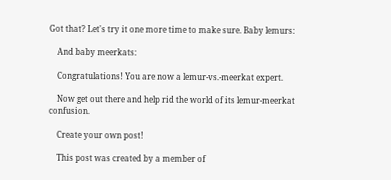Got that? Let's try it one more time to make sure. Baby lemurs:

    And baby meerkats:

    Congratulations! You are now a lemur-vs.-meerkat expert.

    Now get out there and help rid the world of its lemur-meerkat confusion.

    Create your own post!

    This post was created by a member of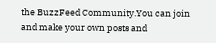the BuzzFeed Community.You can join and make your own posts and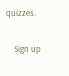quizzes.

    Sign up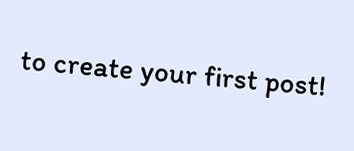to create your first post!